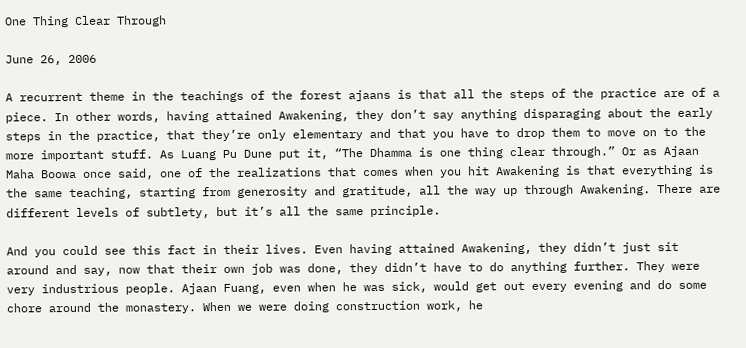One Thing Clear Through

June 26, 2006

A recurrent theme in the teachings of the forest ajaans is that all the steps of the practice are of a piece. In other words, having attained Awakening, they don’t say anything disparaging about the early steps in the practice, that they’re only elementary and that you have to drop them to move on to the more important stuff. As Luang Pu Dune put it, “The Dhamma is one thing clear through.” Or as Ajaan Maha Boowa once said, one of the realizations that comes when you hit Awakening is that everything is the same teaching, starting from generosity and gratitude, all the way up through Awakening. There are different levels of subtlety, but it’s all the same principle.

And you could see this fact in their lives. Even having attained Awakening, they didn’t just sit around and say, now that their own job was done, they didn’t have to do anything further. They were very industrious people. Ajaan Fuang, even when he was sick, would get out every evening and do some chore around the monastery. When we were doing construction work, he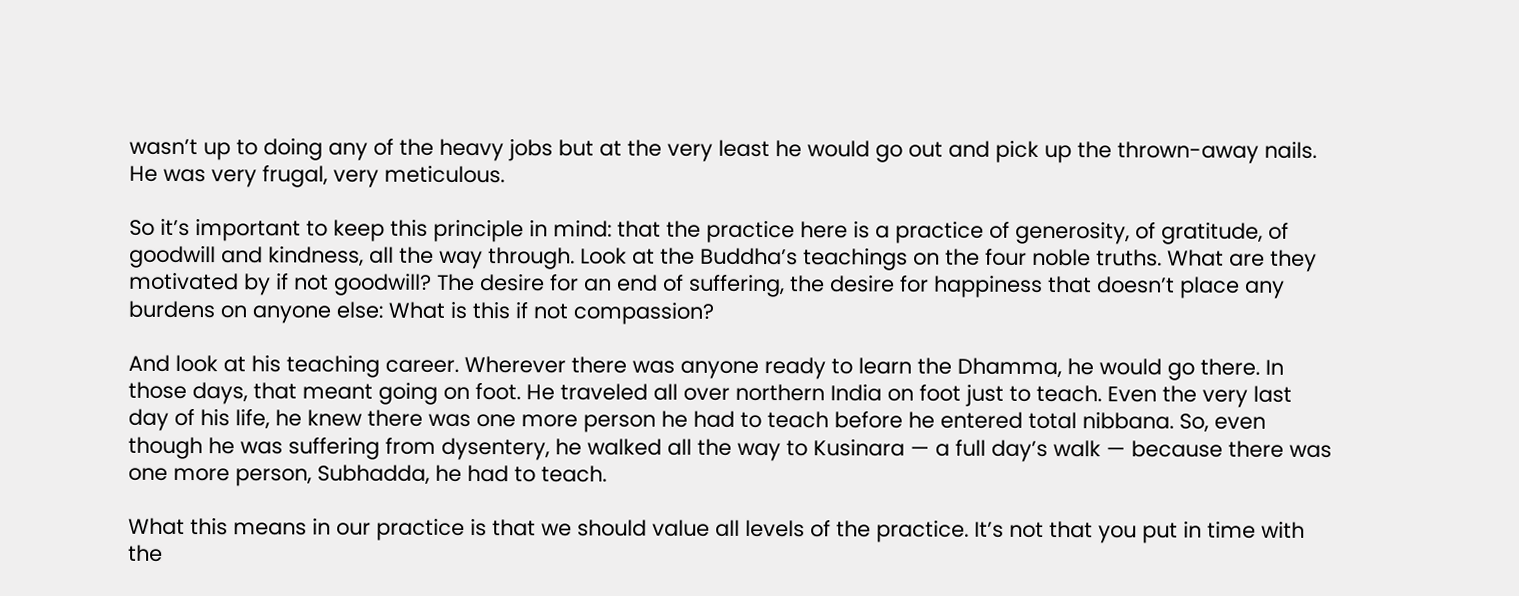wasn’t up to doing any of the heavy jobs but at the very least he would go out and pick up the thrown-away nails. He was very frugal, very meticulous.

So it’s important to keep this principle in mind: that the practice here is a practice of generosity, of gratitude, of goodwill and kindness, all the way through. Look at the Buddha’s teachings on the four noble truths. What are they motivated by if not goodwill? The desire for an end of suffering, the desire for happiness that doesn’t place any burdens on anyone else: What is this if not compassion?

And look at his teaching career. Wherever there was anyone ready to learn the Dhamma, he would go there. In those days, that meant going on foot. He traveled all over northern India on foot just to teach. Even the very last day of his life, he knew there was one more person he had to teach before he entered total nibbana. So, even though he was suffering from dysentery, he walked all the way to Kusinara — a full day’s walk — because there was one more person, Subhadda, he had to teach.

What this means in our practice is that we should value all levels of the practice. It’s not that you put in time with the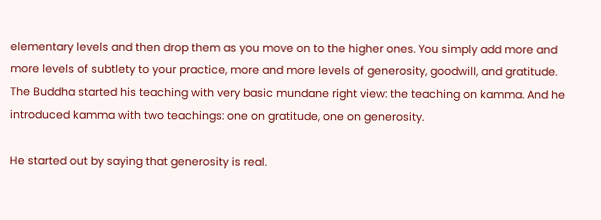elementary levels and then drop them as you move on to the higher ones. You simply add more and more levels of subtlety to your practice, more and more levels of generosity, goodwill, and gratitude. The Buddha started his teaching with very basic mundane right view: the teaching on kamma. And he introduced kamma with two teachings: one on gratitude, one on generosity.

He started out by saying that generosity is real.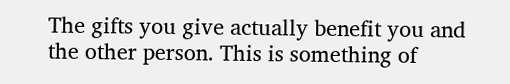The gifts you give actually benefit you and the other person. This is something of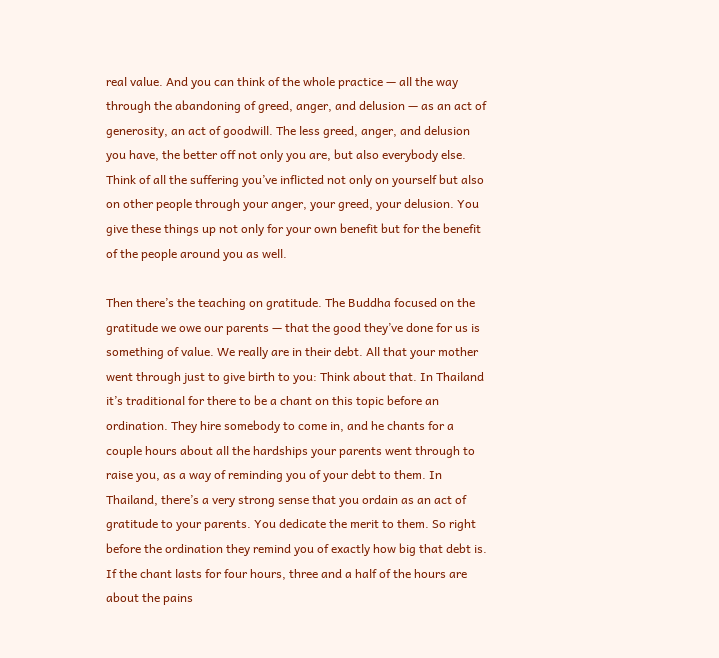real value. And you can think of the whole practice — all the way through the abandoning of greed, anger, and delusion — as an act of generosity, an act of goodwill. The less greed, anger, and delusion you have, the better off not only you are, but also everybody else. Think of all the suffering you’ve inflicted not only on yourself but also on other people through your anger, your greed, your delusion. You give these things up not only for your own benefit but for the benefit of the people around you as well.

Then there’s the teaching on gratitude. The Buddha focused on the gratitude we owe our parents — that the good they’ve done for us is something of value. We really are in their debt. All that your mother went through just to give birth to you: Think about that. In Thailand it’s traditional for there to be a chant on this topic before an ordination. They hire somebody to come in, and he chants for a couple hours about all the hardships your parents went through to raise you, as a way of reminding you of your debt to them. In Thailand, there’s a very strong sense that you ordain as an act of gratitude to your parents. You dedicate the merit to them. So right before the ordination they remind you of exactly how big that debt is. If the chant lasts for four hours, three and a half of the hours are about the pains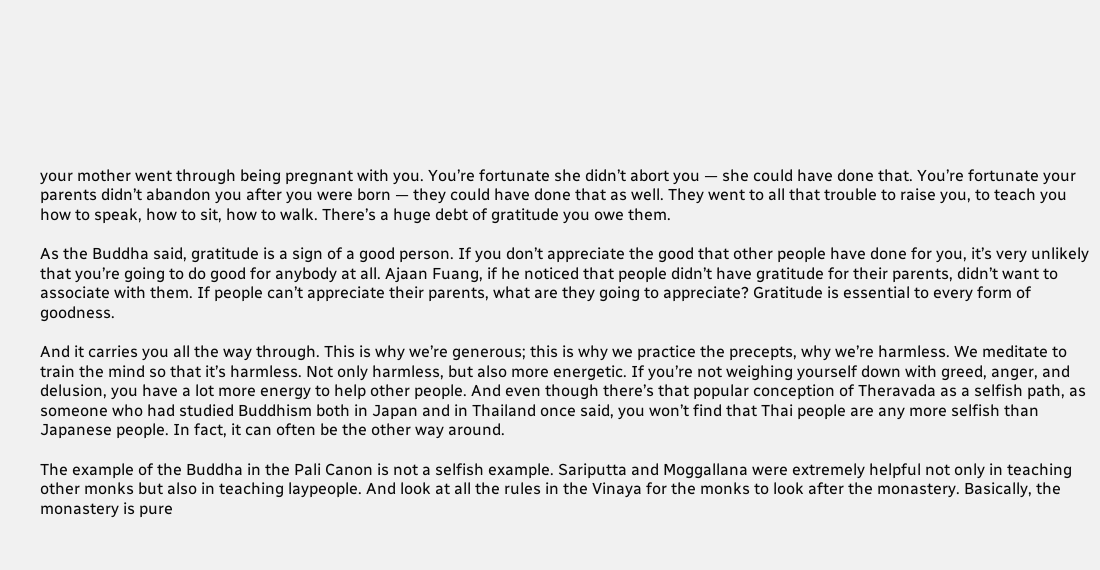your mother went through being pregnant with you. You’re fortunate she didn’t abort you — she could have done that. You’re fortunate your parents didn’t abandon you after you were born — they could have done that as well. They went to all that trouble to raise you, to teach you how to speak, how to sit, how to walk. There’s a huge debt of gratitude you owe them.

As the Buddha said, gratitude is a sign of a good person. If you don’t appreciate the good that other people have done for you, it’s very unlikely that you’re going to do good for anybody at all. Ajaan Fuang, if he noticed that people didn’t have gratitude for their parents, didn’t want to associate with them. If people can’t appreciate their parents, what are they going to appreciate? Gratitude is essential to every form of goodness.

And it carries you all the way through. This is why we’re generous; this is why we practice the precepts, why we’re harmless. We meditate to train the mind so that it’s harmless. Not only harmless, but also more energetic. If you’re not weighing yourself down with greed, anger, and delusion, you have a lot more energy to help other people. And even though there’s that popular conception of Theravada as a selfish path, as someone who had studied Buddhism both in Japan and in Thailand once said, you won’t find that Thai people are any more selfish than Japanese people. In fact, it can often be the other way around.

The example of the Buddha in the Pali Canon is not a selfish example. Sariputta and Moggallana were extremely helpful not only in teaching other monks but also in teaching laypeople. And look at all the rules in the Vinaya for the monks to look after the monastery. Basically, the monastery is pure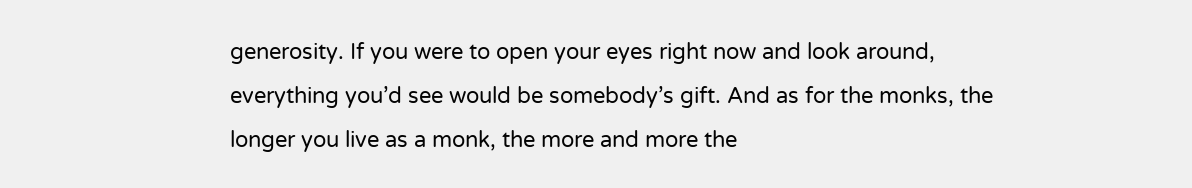generosity. If you were to open your eyes right now and look around, everything you’d see would be somebody’s gift. And as for the monks, the longer you live as a monk, the more and more the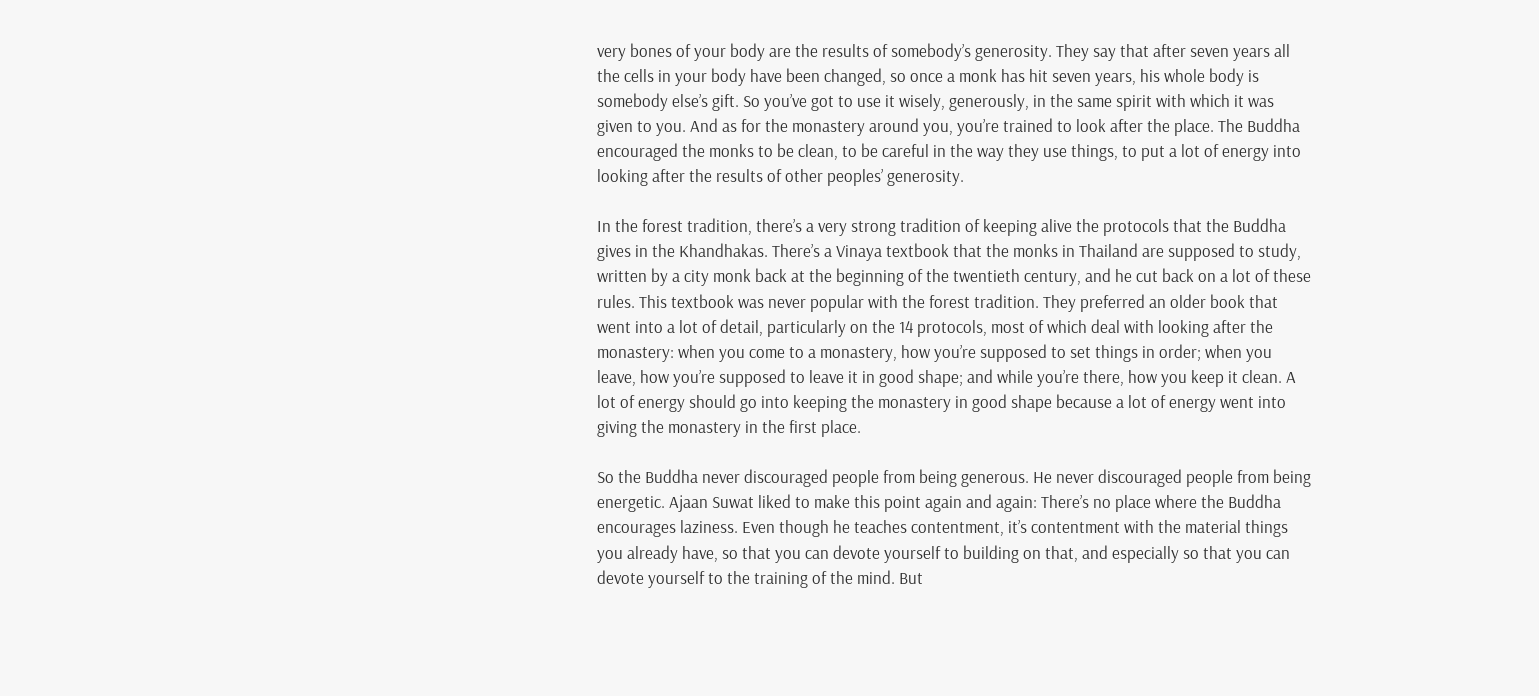very bones of your body are the results of somebody’s generosity. They say that after seven years all the cells in your body have been changed, so once a monk has hit seven years, his whole body is somebody else’s gift. So you’ve got to use it wisely, generously, in the same spirit with which it was given to you. And as for the monastery around you, you’re trained to look after the place. The Buddha encouraged the monks to be clean, to be careful in the way they use things, to put a lot of energy into looking after the results of other peoples’ generosity.

In the forest tradition, there’s a very strong tradition of keeping alive the protocols that the Buddha gives in the Khandhakas. There’s a Vinaya textbook that the monks in Thailand are supposed to study, written by a city monk back at the beginning of the twentieth century, and he cut back on a lot of these rules. This textbook was never popular with the forest tradition. They preferred an older book that went into a lot of detail, particularly on the 14 protocols, most of which deal with looking after the monastery: when you come to a monastery, how you’re supposed to set things in order; when you leave, how you’re supposed to leave it in good shape; and while you’re there, how you keep it clean. A lot of energy should go into keeping the monastery in good shape because a lot of energy went into giving the monastery in the first place.

So the Buddha never discouraged people from being generous. He never discouraged people from being energetic. Ajaan Suwat liked to make this point again and again: There’s no place where the Buddha encourages laziness. Even though he teaches contentment, it’s contentment with the material things you already have, so that you can devote yourself to building on that, and especially so that you can devote yourself to the training of the mind. But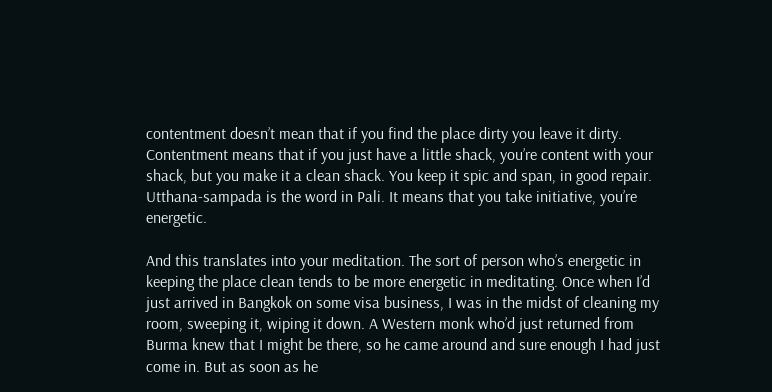contentment doesn’t mean that if you find the place dirty you leave it dirty. Contentment means that if you just have a little shack, you’re content with your shack, but you make it a clean shack. You keep it spic and span, in good repair. Utthana-sampada is the word in Pali. It means that you take initiative, you’re energetic.

And this translates into your meditation. The sort of person who’s energetic in keeping the place clean tends to be more energetic in meditating. Once when I’d just arrived in Bangkok on some visa business, I was in the midst of cleaning my room, sweeping it, wiping it down. A Western monk who’d just returned from Burma knew that I might be there, so he came around and sure enough I had just come in. But as soon as he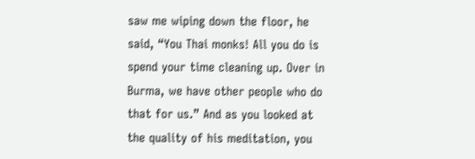saw me wiping down the floor, he said, “You Thai monks! All you do is spend your time cleaning up. Over in Burma, we have other people who do that for us.” And as you looked at the quality of his meditation, you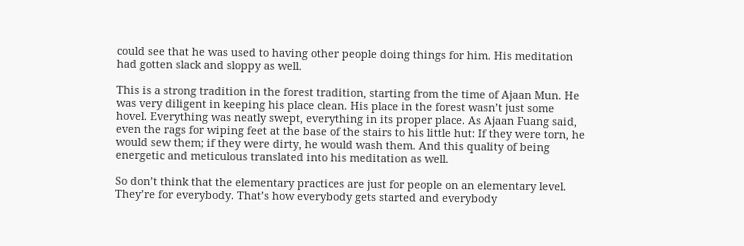could see that he was used to having other people doing things for him. His meditation had gotten slack and sloppy as well.

This is a strong tradition in the forest tradition, starting from the time of Ajaan Mun. He was very diligent in keeping his place clean. His place in the forest wasn’t just some hovel. Everything was neatly swept, everything in its proper place. As Ajaan Fuang said, even the rags for wiping feet at the base of the stairs to his little hut: If they were torn, he would sew them; if they were dirty, he would wash them. And this quality of being energetic and meticulous translated into his meditation as well.

So don’t think that the elementary practices are just for people on an elementary level. They’re for everybody. That’s how everybody gets started and everybody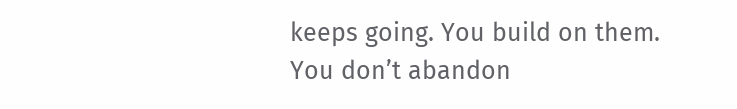keeps going. You build on them. You don’t abandon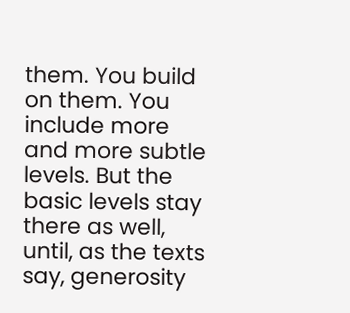them. You build on them. You include more and more subtle levels. But the basic levels stay there as well, until, as the texts say, generosity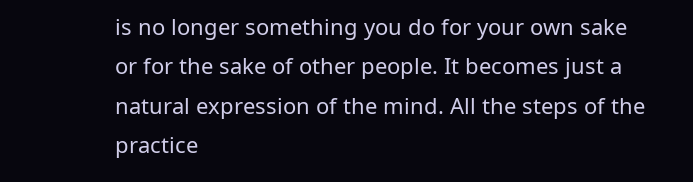is no longer something you do for your own sake or for the sake of other people. It becomes just a natural expression of the mind. All the steps of the practice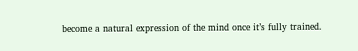become a natural expression of the mind once it’s fully trained.